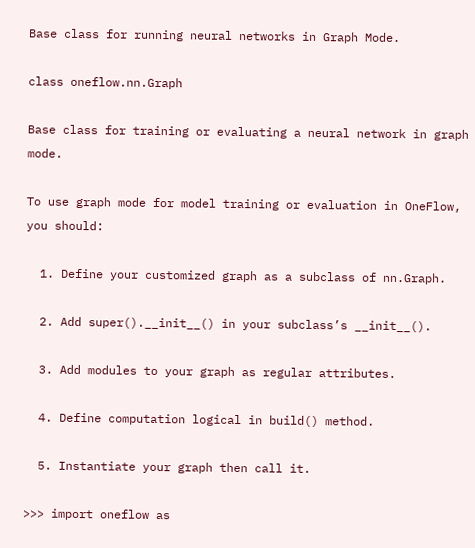Base class for running neural networks in Graph Mode.

class oneflow.nn.Graph

Base class for training or evaluating a neural network in graph mode.

To use graph mode for model training or evaluation in OneFlow, you should:

  1. Define your customized graph as a subclass of nn.Graph.

  2. Add super().__init__() in your subclass’s __init__().

  3. Add modules to your graph as regular attributes.

  4. Define computation logical in build() method.

  5. Instantiate your graph then call it.

>>> import oneflow as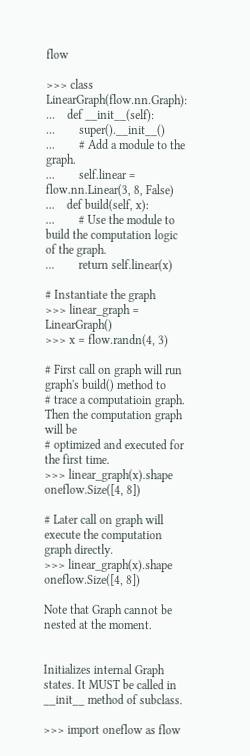flow

>>> class LinearGraph(flow.nn.Graph):
...    def __init__(self):
...        super().__init__()
...        # Add a module to the graph.
...        self.linear = flow.nn.Linear(3, 8, False)
...    def build(self, x):
...        # Use the module to build the computation logic of the graph.
...        return self.linear(x)

# Instantiate the graph
>>> linear_graph = LinearGraph()
>>> x = flow.randn(4, 3)

# First call on graph will run graph's build() method to
# trace a computatioin graph. Then the computation graph will be
# optimized and executed for the first time.
>>> linear_graph(x).shape
oneflow.Size([4, 8])

# Later call on graph will execute the computation graph directly.
>>> linear_graph(x).shape
oneflow.Size([4, 8])

Note that Graph cannot be nested at the moment.


Initializes internal Graph states. It MUST be called in __init__ method of subclass.

>>> import oneflow as flow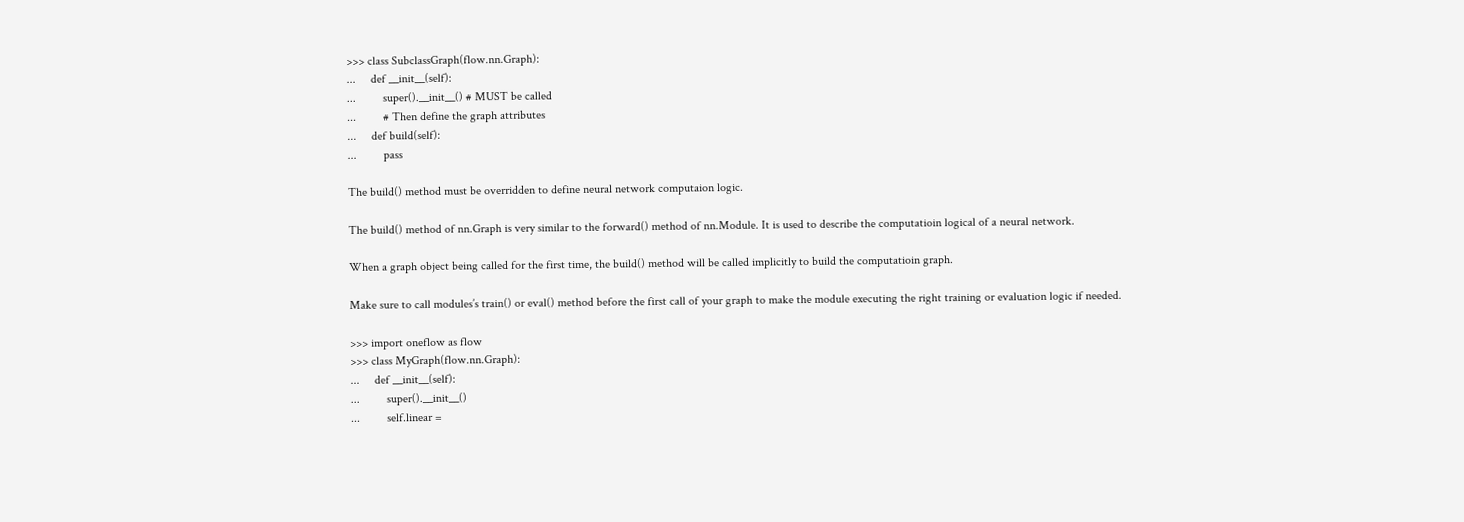>>> class SubclassGraph(flow.nn.Graph):
...     def __init__(self):
...         super().__init__() # MUST be called
...         # Then define the graph attributes
...     def build(self):
...         pass

The build() method must be overridden to define neural network computaion logic.

The build() method of nn.Graph is very similar to the forward() method of nn.Module. It is used to describe the computatioin logical of a neural network.

When a graph object being called for the first time, the build() method will be called implicitly to build the computatioin graph.

Make sure to call modules’s train() or eval() method before the first call of your graph to make the module executing the right training or evaluation logic if needed.

>>> import oneflow as flow
>>> class MyGraph(flow.nn.Graph):
...     def __init__(self):
...         super().__init__()
...         self.linear =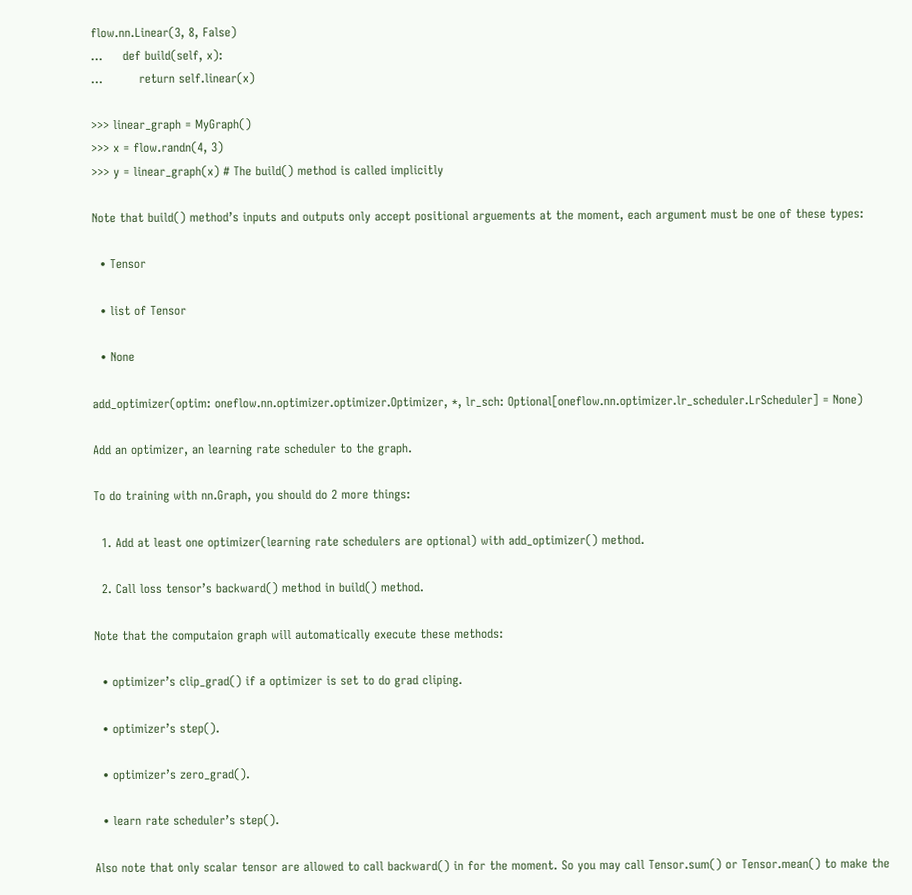flow.nn.Linear(3, 8, False)
...     def build(self, x):
...         return self.linear(x)

>>> linear_graph = MyGraph()
>>> x = flow.randn(4, 3)
>>> y = linear_graph(x) # The build() method is called implicitly

Note that build() method’s inputs and outputs only accept positional arguements at the moment, each argument must be one of these types:

  • Tensor

  • list of Tensor

  • None

add_optimizer(optim: oneflow.nn.optimizer.optimizer.Optimizer, *, lr_sch: Optional[oneflow.nn.optimizer.lr_scheduler.LrScheduler] = None)

Add an optimizer, an learning rate scheduler to the graph.

To do training with nn.Graph, you should do 2 more things:

  1. Add at least one optimizer(learning rate schedulers are optional) with add_optimizer() method.

  2. Call loss tensor’s backward() method in build() method.

Note that the computaion graph will automatically execute these methods:

  • optimizer’s clip_grad() if a optimizer is set to do grad cliping.

  • optimizer’s step().

  • optimizer’s zero_grad().

  • learn rate scheduler’s step().

Also note that only scalar tensor are allowed to call backward() in for the moment. So you may call Tensor.sum() or Tensor.mean() to make the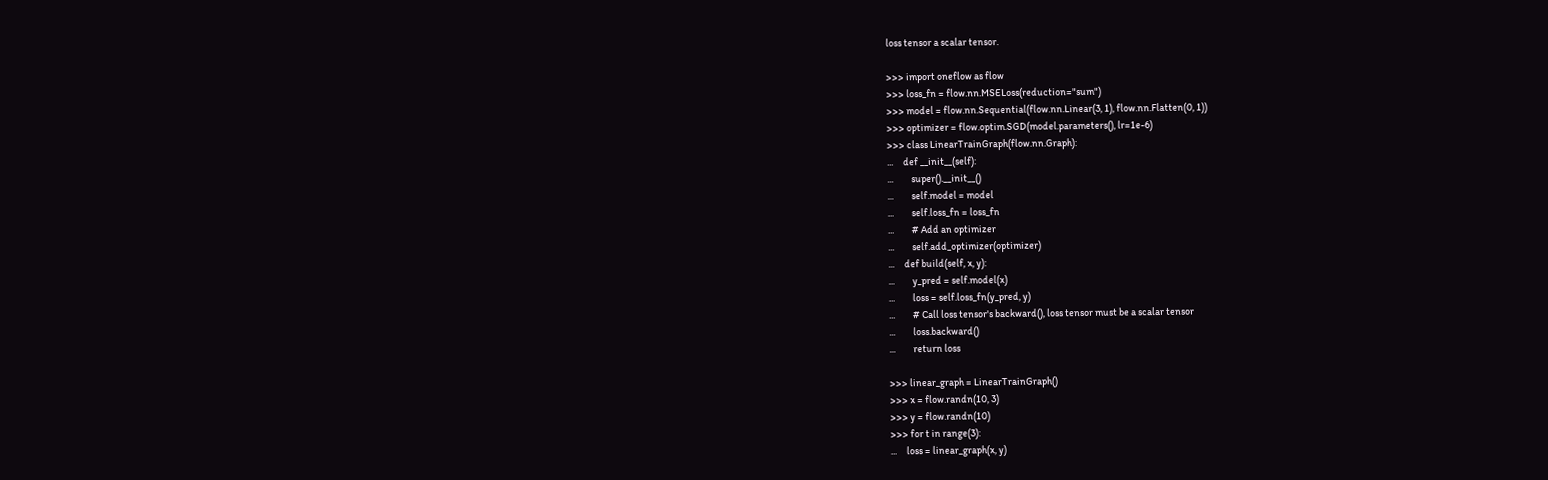loss tensor a scalar tensor.

>>> import oneflow as flow
>>> loss_fn = flow.nn.MSELoss(reduction="sum")
>>> model = flow.nn.Sequential(flow.nn.Linear(3, 1), flow.nn.Flatten(0, 1))
>>> optimizer = flow.optim.SGD(model.parameters(), lr=1e-6)
>>> class LinearTrainGraph(flow.nn.Graph):
...     def __init__(self):
...         super().__init__()
...         self.model = model
...         self.loss_fn = loss_fn
...         # Add an optimizer
...         self.add_optimizer(optimizer)
...     def build(self, x, y):
...         y_pred = self.model(x)
...         loss = self.loss_fn(y_pred, y)
...         # Call loss tensor's backward(), loss tensor must be a scalar tensor
...         loss.backward()
...         return loss

>>> linear_graph = LinearTrainGraph()
>>> x = flow.randn(10, 3)
>>> y = flow.randn(10)
>>> for t in range(3):
...     loss = linear_graph(x, y)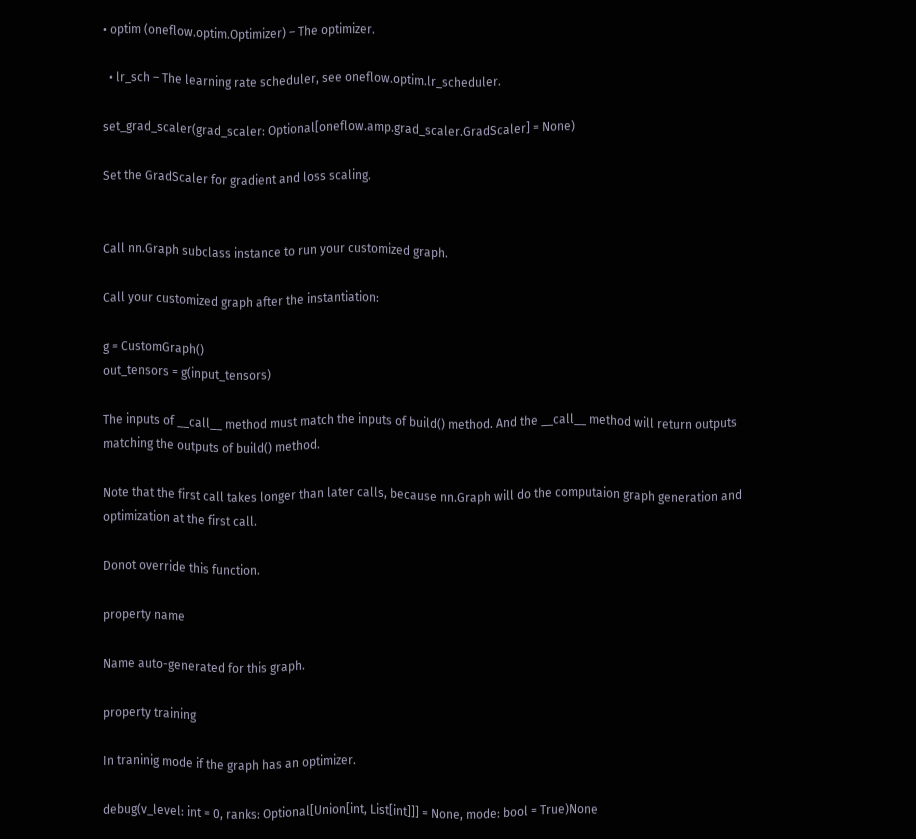• optim (oneflow.optim.Optimizer) – The optimizer.

  • lr_sch – The learning rate scheduler, see oneflow.optim.lr_scheduler.

set_grad_scaler(grad_scaler: Optional[oneflow.amp.grad_scaler.GradScaler] = None)

Set the GradScaler for gradient and loss scaling.


Call nn.Graph subclass instance to run your customized graph.

Call your customized graph after the instantiation:

g = CustomGraph()
out_tensors = g(input_tensors)

The inputs of __call__ method must match the inputs of build() method. And the __call__ method will return outputs matching the outputs of build() method.

Note that the first call takes longer than later calls, because nn.Graph will do the computaion graph generation and optimization at the first call.

Donot override this function.

property name

Name auto-generated for this graph.

property training

In traninig mode if the graph has an optimizer.

debug(v_level: int = 0, ranks: Optional[Union[int, List[int]]] = None, mode: bool = True)None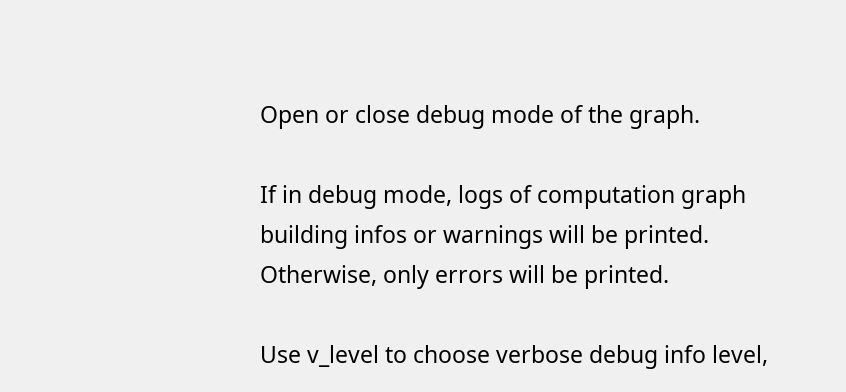Open or close debug mode of the graph.

If in debug mode, logs of computation graph building infos or warnings will be printed. Otherwise, only errors will be printed.

Use v_level to choose verbose debug info level,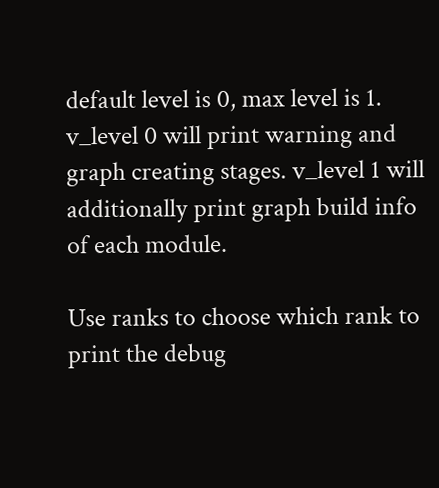default level is 0, max level is 1. v_level 0 will print warning and graph creating stages. v_level 1 will additionally print graph build info of each module.

Use ranks to choose which rank to print the debug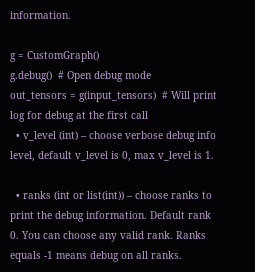information.

g = CustomGraph()
g.debug()  # Open debug mode
out_tensors = g(input_tensors)  # Will print log for debug at the first call
  • v_level (int) – choose verbose debug info level, default v_level is 0, max v_level is 1.

  • ranks (int or list(int)) – choose ranks to print the debug information. Default rank 0. You can choose any valid rank. Ranks equals -1 means debug on all ranks.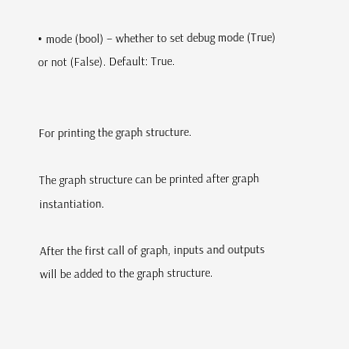• mode (bool) – whether to set debug mode (True) or not (False). Default: True.


For printing the graph structure.

The graph structure can be printed after graph instantiation.

After the first call of graph, inputs and outputs will be added to the graph structure.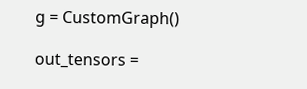g = CustomGraph()

out_tensors =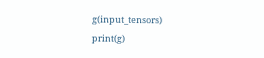g(input_tensors)
print(g)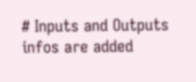# Inputs and Outputs infos are added